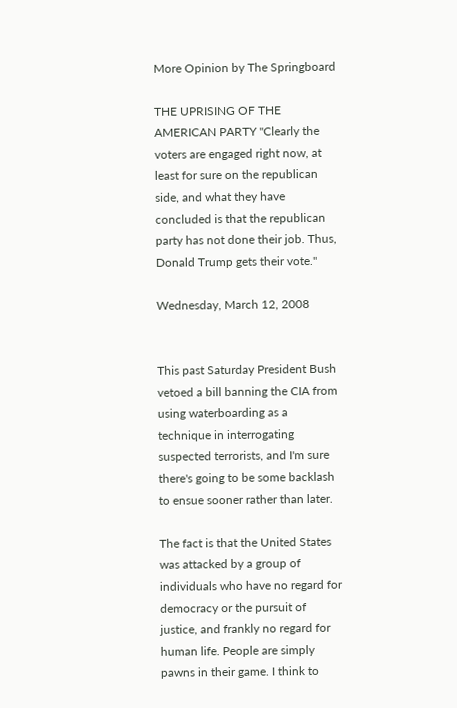More Opinion by The Springboard

THE UPRISING OF THE AMERICAN PARTY "Clearly the voters are engaged right now, at least for sure on the republican side, and what they have concluded is that the republican party has not done their job. Thus, Donald Trump gets their vote."

Wednesday, March 12, 2008


This past Saturday President Bush vetoed a bill banning the CIA from using waterboarding as a technique in interrogating suspected terrorists, and I'm sure there's going to be some backlash to ensue sooner rather than later.

The fact is that the United States was attacked by a group of individuals who have no regard for democracy or the pursuit of justice, and frankly no regard for human life. People are simply pawns in their game. I think to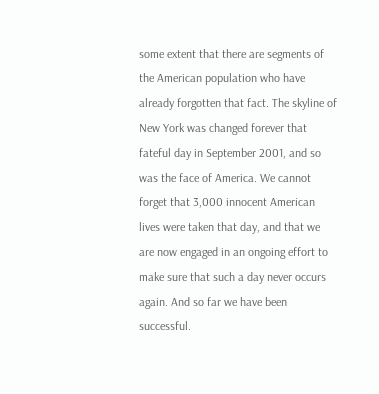some extent that there are segments of the American population who have already forgotten that fact. The skyline of New York was changed forever that fateful day in September 2001, and so was the face of America. We cannot forget that 3,000 innocent American lives were taken that day, and that we are now engaged in an ongoing effort to make sure that such a day never occurs again. And so far we have been successful.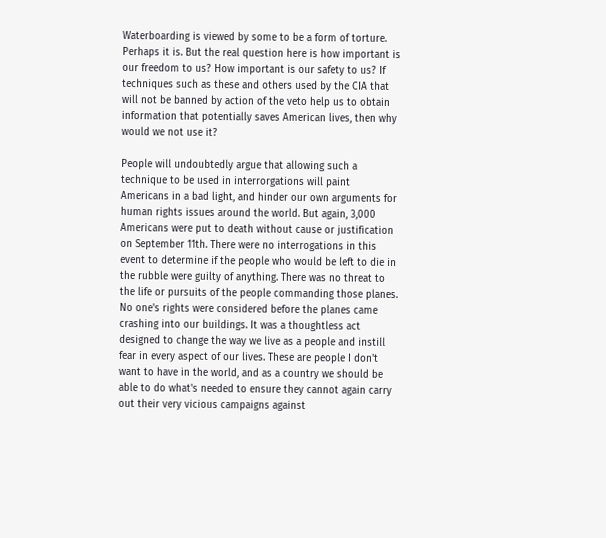Waterboarding is viewed by some to be a form of torture. Perhaps it is. But the real question here is how important is our freedom to us? How important is our safety to us? If techniques such as these and others used by the CIA that will not be banned by action of the veto help us to obtain information that potentially saves American lives, then why would we not use it?

People will undoubtedly argue that allowing such a technique to be used in interrorgations will paint Americans in a bad light, and hinder our own arguments for human rights issues around the world. But again, 3,000 Americans were put to death without cause or justification on September 11th. There were no interrogations in this event to determine if the people who would be left to die in the rubble were guilty of anything. There was no threat to the life or pursuits of the people commanding those planes. No one's rights were considered before the planes came crashing into our buildings. It was a thoughtless act designed to change the way we live as a people and instill fear in every aspect of our lives. These are people I don't want to have in the world, and as a country we should be able to do what's needed to ensure they cannot again carry out their very vicious campaigns against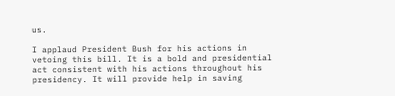us.

I applaud President Bush for his actions in vetoing this bill. It is a bold and presidential act consistent with his actions throughout his presidency. It will provide help in saving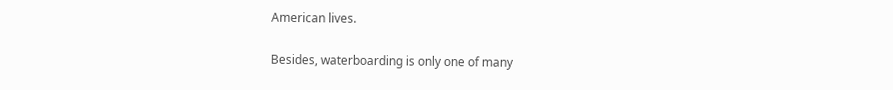American lives.

Besides, waterboarding is only one of many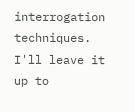interrogation techniques. I'll leave it up to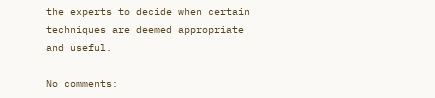the experts to decide when certain techniques are deemed appropriate and useful.

No comments: